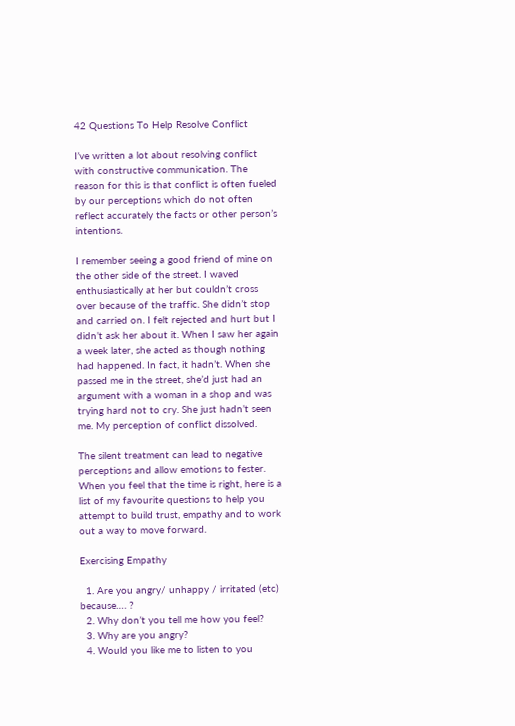42 Questions To Help Resolve Conflict

I’ve written a lot about resolving conflict with constructive communication. The reason for this is that conflict is often fueled by our perceptions which do not often reflect accurately the facts or other person’s intentions.

I remember seeing a good friend of mine on the other side of the street. I waved enthusiastically at her but couldn’t cross over because of the traffic. She didn’t stop and carried on. I felt rejected and hurt but I didn’t ask her about it. When I saw her again a week later, she acted as though nothing had happened. In fact, it hadn’t. When she passed me in the street, she’d just had an argument with a woman in a shop and was trying hard not to cry. She just hadn’t seen me. My perception of conflict dissolved.

The silent treatment can lead to negative perceptions and allow emotions to fester. When you feel that the time is right, here is a list of my favourite questions to help you attempt to build trust, empathy and to work out a way to move forward.

Exercising Empathy

  1. Are you angry/ unhappy / irritated (etc) because…. ?
  2. Why don’t you tell me how you feel?
  3. Why are you angry?
  4. Would you like me to listen to you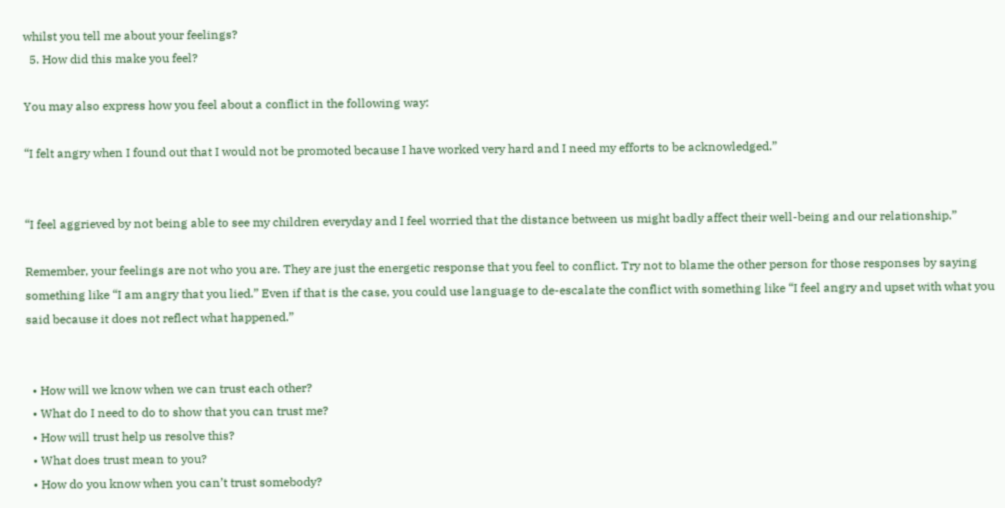whilst you tell me about your feelings?
  5. How did this make you feel?

You may also express how you feel about a conflict in the following way:

“I felt angry when I found out that I would not be promoted because I have worked very hard and I need my efforts to be acknowledged.”


“I feel aggrieved by not being able to see my children everyday and I feel worried that the distance between us might badly affect their well-being and our relationship.”

Remember, your feelings are not who you are. They are just the energetic response that you feel to conflict. Try not to blame the other person for those responses by saying something like “I am angry that you lied.” Even if that is the case, you could use language to de-escalate the conflict with something like “I feel angry and upset with what you said because it does not reflect what happened.”


  • How will we know when we can trust each other?
  • What do I need to do to show that you can trust me?
  • How will trust help us resolve this?
  • What does trust mean to you?
  • How do you know when you can’t trust somebody?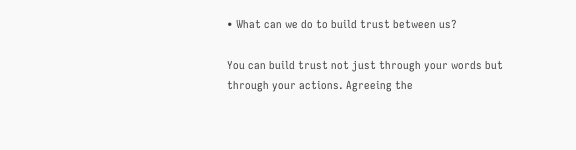• What can we do to build trust between us?

You can build trust not just through your words but through your actions. Agreeing the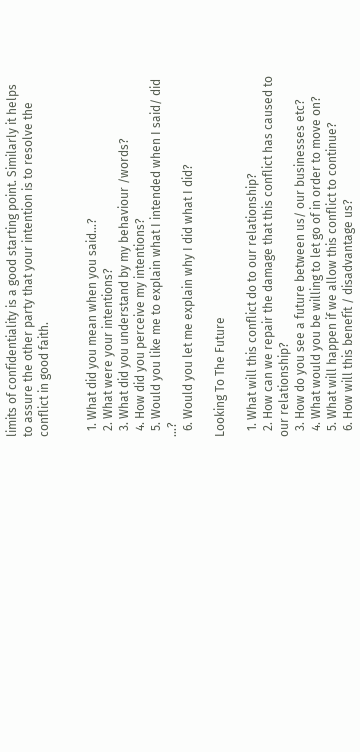limits of confidentiality is a good starting point. Similarly it helps to assure the other party that your intention is to resolve the conflict in good faith.


  1. What did you mean when you said…?
  2. What were your intentions?
  3. What did you understand by my behaviour /words?
  4. How did you perceive my intentions?
  5. Would you like me to explain what I intended when I said/ did …?
  6. Would you let me explain why I did what I did?

Looking To The Future

  1. What will this conflict do to our relationship?
  2. How can we repair the damage that this conflict has caused to our relationship?
  3. How do you see a future between us/ our businesses etc?
  4. What would you be willing to let go of in order to move on?
  5. What will happen if we allow this conflict to continue?
  6. How will this benefit / disadvantage us?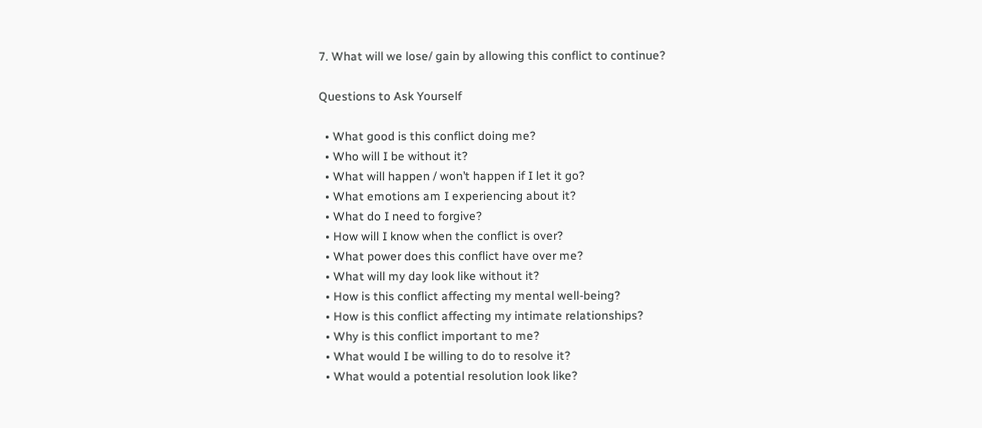7. What will we lose/ gain by allowing this conflict to continue?

Questions to Ask Yourself

  • What good is this conflict doing me?
  • Who will I be without it?
  • What will happen / won’t happen if I let it go?
  • What emotions am I experiencing about it?
  • What do I need to forgive?
  • How will I know when the conflict is over?
  • What power does this conflict have over me?
  • What will my day look like without it?
  • How is this conflict affecting my mental well-being?
  • How is this conflict affecting my intimate relationships?
  • Why is this conflict important to me?
  • What would I be willing to do to resolve it?
  • What would a potential resolution look like?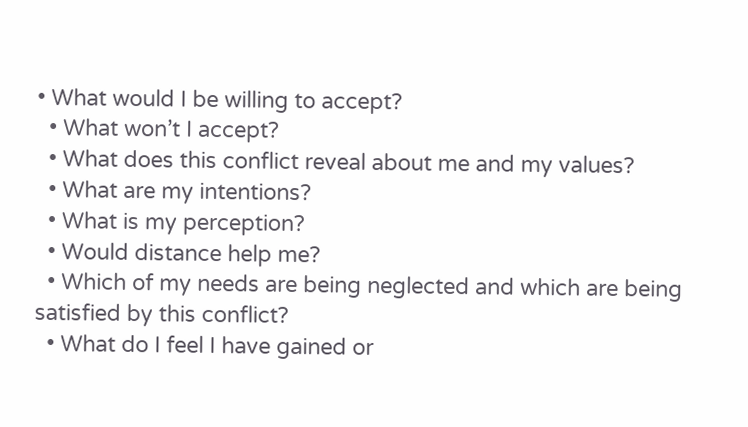• What would I be willing to accept?
  • What won’t I accept?
  • What does this conflict reveal about me and my values?
  • What are my intentions?
  • What is my perception?
  • Would distance help me?
  • Which of my needs are being neglected and which are being satisfied by this conflict?
  • What do I feel I have gained or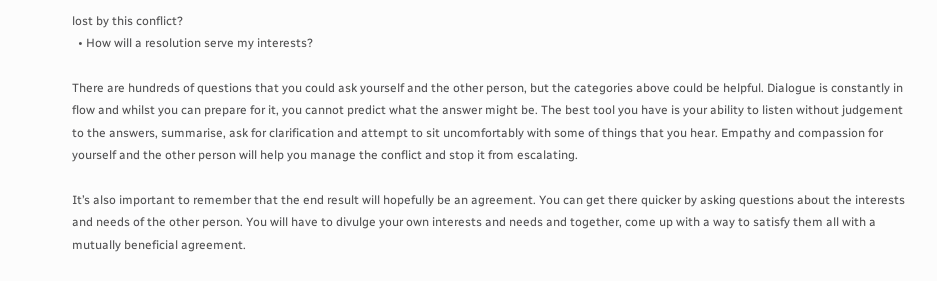lost by this conflict?
  • How will a resolution serve my interests?

There are hundreds of questions that you could ask yourself and the other person, but the categories above could be helpful. Dialogue is constantly in flow and whilst you can prepare for it, you cannot predict what the answer might be. The best tool you have is your ability to listen without judgement to the answers, summarise, ask for clarification and attempt to sit uncomfortably with some of things that you hear. Empathy and compassion for yourself and the other person will help you manage the conflict and stop it from escalating.

It’s also important to remember that the end result will hopefully be an agreement. You can get there quicker by asking questions about the interests and needs of the other person. You will have to divulge your own interests and needs and together, come up with a way to satisfy them all with a mutually beneficial agreement.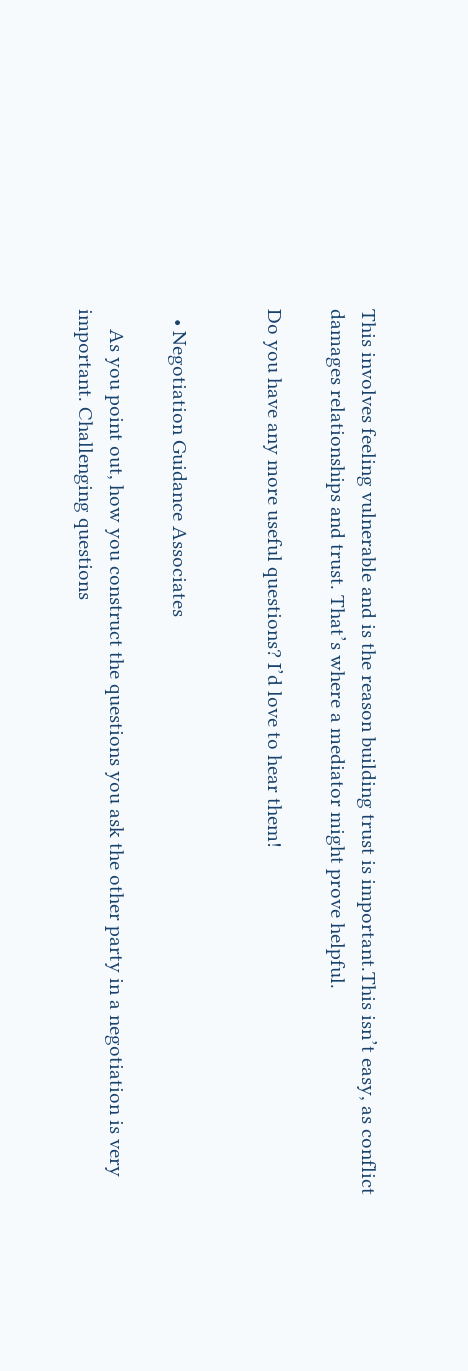This involves feeling vulnerable and is the reason building trust is important.This isn’t easy, as conflict damages relationships and trust. That’s where a mediator might prove helpful.

Do you have any more useful questions? I’d love to hear them!


  • Negotiation Guidance Associates

    As you point out, how you construct the questions you ask the other party in a negotiation is very important. Challenging questions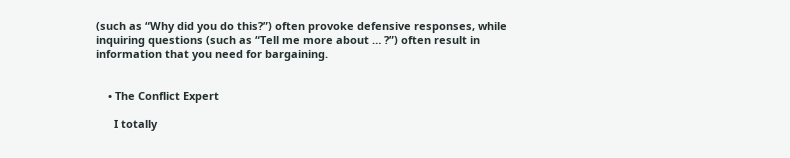(such as “Why did you do this?”) often provoke defensive responses, while inquiring questions (such as “Tell me more about … ?”) often result in information that you need for bargaining.


    • The Conflict Expert

      I totally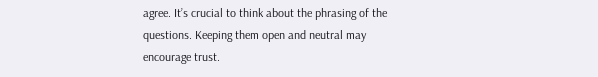agree. It’s crucial to think about the phrasing of the questions. Keeping them open and neutral may encourage trust.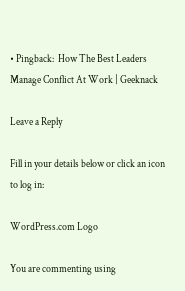• Pingback:  How The Best Leaders Manage Conflict At Work | Geeknack

Leave a Reply

Fill in your details below or click an icon to log in:

WordPress.com Logo

You are commenting using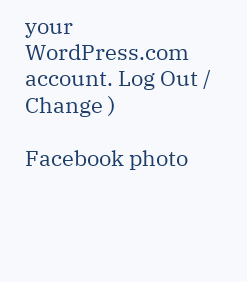your WordPress.com account. Log Out /  Change )

Facebook photo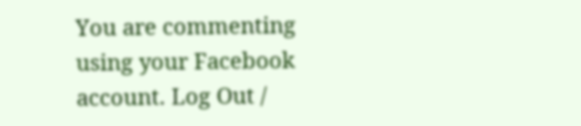You are commenting using your Facebook account. Log Out /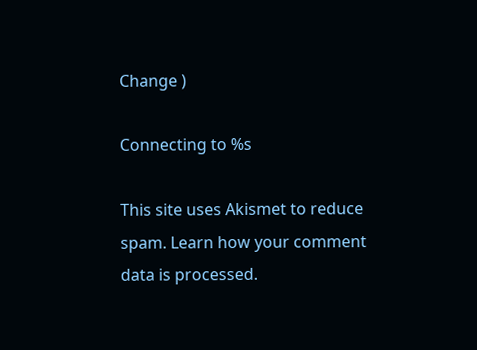Change )

Connecting to %s

This site uses Akismet to reduce spam. Learn how your comment data is processed.